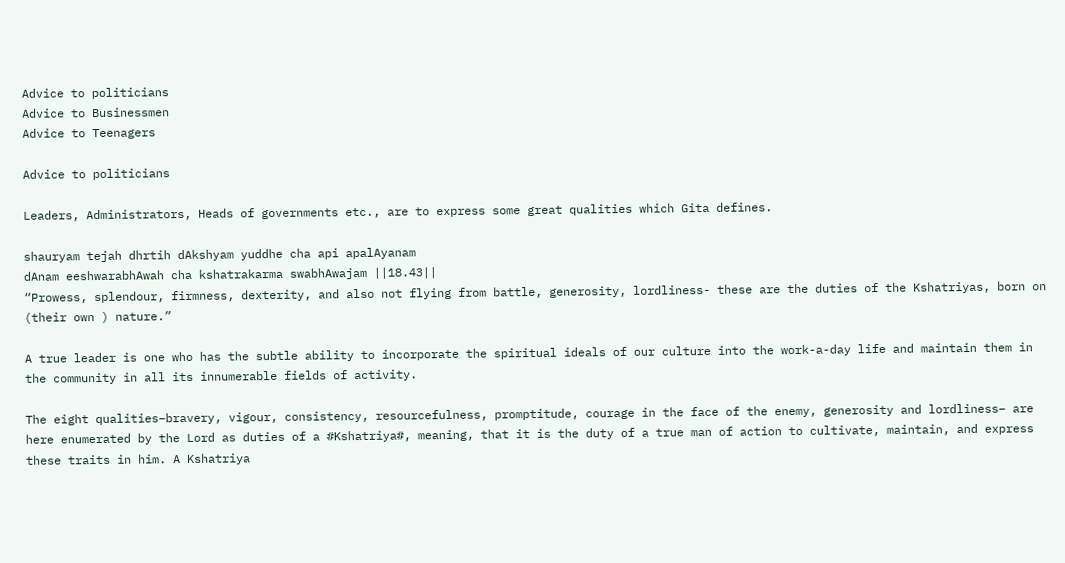Advice to politicians
Advice to Businessmen
Advice to Teenagers

Advice to politicians

Leaders, Administrators, Heads of governments etc., are to express some great qualities which Gita defines.

shauryam tejah dhrtih dAkshyam yuddhe cha api apalAyanam
dAnam eeshwarabhAwah cha kshatrakarma swabhAwajam ||18.43||
“Prowess, splendour, firmness, dexterity, and also not flying from battle, generosity, lordliness- these are the duties of the Kshatriyas, born on (their own ) nature.”

A true leader is one who has the subtle ability to incorporate the spiritual ideals of our culture into the work-a-day life and maintain them in the community in all its innumerable fields of activity.

The eight qualities–bravery, vigour, consistency, resourcefulness, promptitude, courage in the face of the enemy, generosity and lordliness– are here enumerated by the Lord as duties of a #Kshatriya#, meaning, that it is the duty of a true man of action to cultivate, maintain, and express these traits in him. A Kshatriya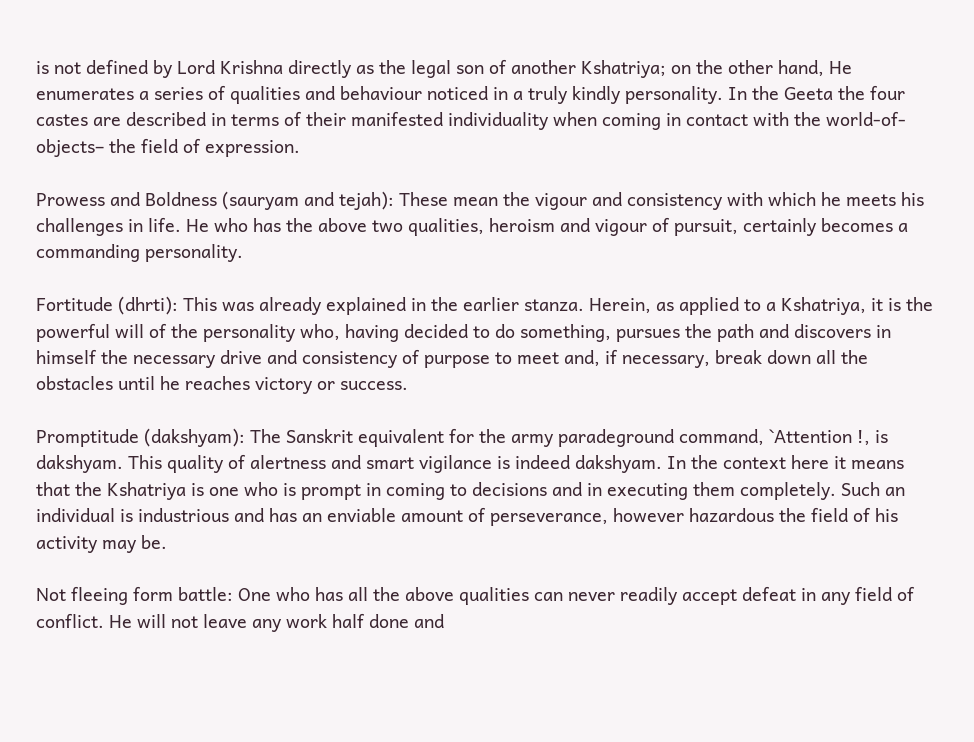is not defined by Lord Krishna directly as the legal son of another Kshatriya; on the other hand, He enumerates a series of qualities and behaviour noticed in a truly kindly personality. In the Geeta the four castes are described in terms of their manifested individuality when coming in contact with the world-of-objects– the field of expression.

Prowess and Boldness (sauryam and tejah): These mean the vigour and consistency with which he meets his challenges in life. He who has the above two qualities, heroism and vigour of pursuit, certainly becomes a commanding personality.

Fortitude (dhrti): This was already explained in the earlier stanza. Herein, as applied to a Kshatriya, it is the powerful will of the personality who, having decided to do something, pursues the path and discovers in himself the necessary drive and consistency of purpose to meet and, if necessary, break down all the obstacles until he reaches victory or success.

Promptitude (dakshyam): The Sanskrit equivalent for the army paradeground command, `Attention !, is dakshyam. This quality of alertness and smart vigilance is indeed dakshyam. In the context here it means that the Kshatriya is one who is prompt in coming to decisions and in executing them completely. Such an individual is industrious and has an enviable amount of perseverance, however hazardous the field of his activity may be.

Not fleeing form battle: One who has all the above qualities can never readily accept defeat in any field of conflict. He will not leave any work half done and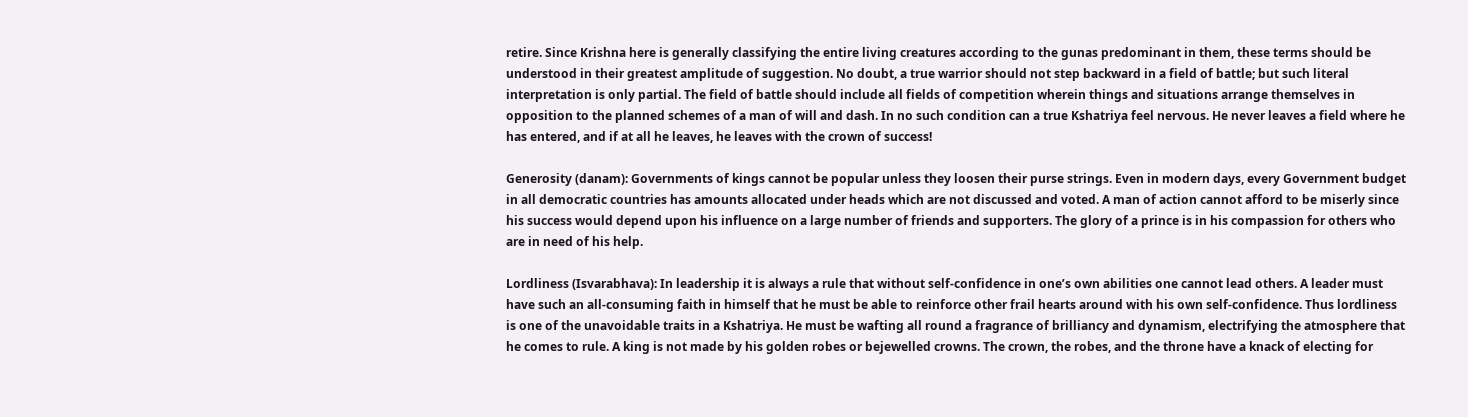retire. Since Krishna here is generally classifying the entire living creatures according to the gunas predominant in them, these terms should be understood in their greatest amplitude of suggestion. No doubt, a true warrior should not step backward in a field of battle; but such literal interpretation is only partial. The field of battle should include all fields of competition wherein things and situations arrange themselves in opposition to the planned schemes of a man of will and dash. In no such condition can a true Kshatriya feel nervous. He never leaves a field where he has entered, and if at all he leaves, he leaves with the crown of success!

Generosity (danam): Governments of kings cannot be popular unless they loosen their purse strings. Even in modern days, every Government budget in all democratic countries has amounts allocated under heads which are not discussed and voted. A man of action cannot afford to be miserly since his success would depend upon his influence on a large number of friends and supporters. The glory of a prince is in his compassion for others who are in need of his help.

Lordliness (Isvarabhava): In leadership it is always a rule that without self-confidence in one’s own abilities one cannot lead others. A leader must have such an all-consuming faith in himself that he must be able to reinforce other frail hearts around with his own self-confidence. Thus lordliness is one of the unavoidable traits in a Kshatriya. He must be wafting all round a fragrance of brilliancy and dynamism, electrifying the atmosphere that he comes to rule. A king is not made by his golden robes or bejewelled crowns. The crown, the robes, and the throne have a knack of electing for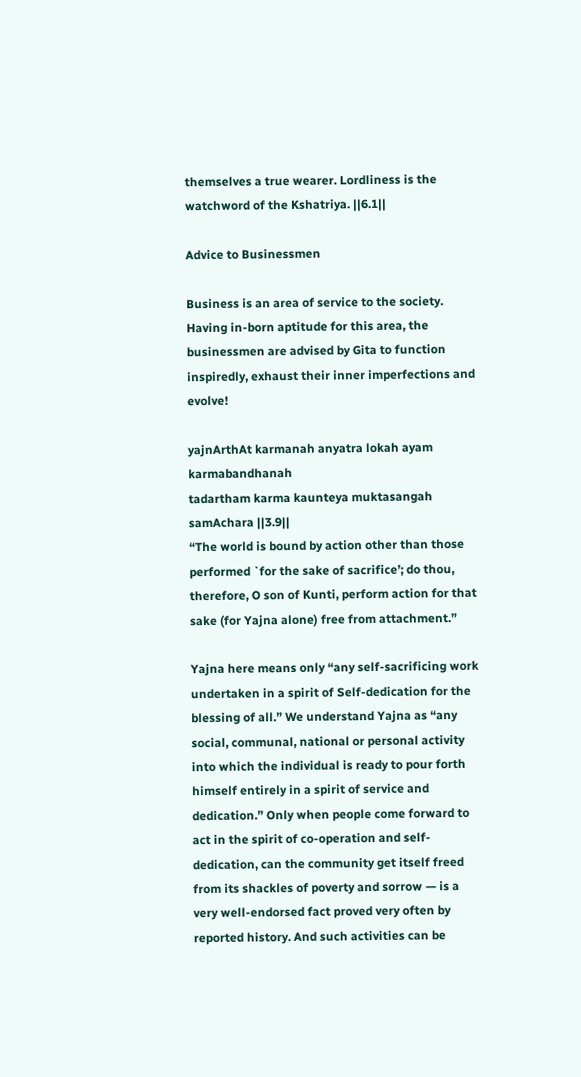themselves a true wearer. Lordliness is the watchword of the Kshatriya. ||6.1||

Advice to Businessmen

Business is an area of service to the society. Having in-born aptitude for this area, the businessmen are advised by Gita to function inspiredly, exhaust their inner imperfections and evolve!

yajnArthAt karmanah anyatra lokah ayam karmabandhanah
tadartham karma kaunteya muktasangah samAchara ||3.9||
“The world is bound by action other than those performed `for the sake of sacrifice’; do thou, therefore, O son of Kunti, perform action for that sake (for Yajna alone) free from attachment.”

Yajna here means only “any self-sacrificing work undertaken in a spirit of Self-dedication for the blessing of all.” We understand Yajna as “any social, communal, national or personal activity into which the individual is ready to pour forth himself entirely in a spirit of service and dedication.” Only when people come forward to act in the spirit of co-operation and self-dedication, can the community get itself freed from its shackles of poverty and sorrow — is a very well-endorsed fact proved very often by reported history. And such activities can be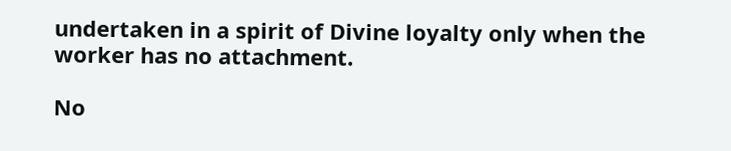undertaken in a spirit of Divine loyalty only when the worker has no attachment.

No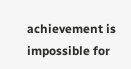achievement is impossible for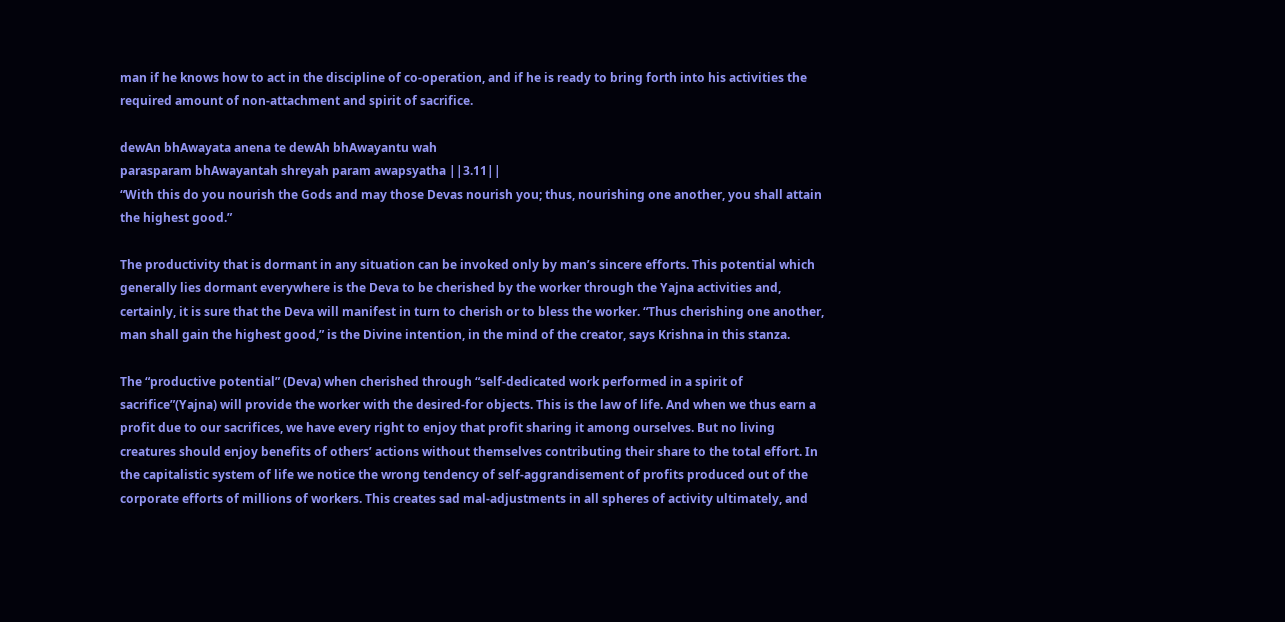man if he knows how to act in the discipline of co-operation, and if he is ready to bring forth into his activities the required amount of non-attachment and spirit of sacrifice.

dewAn bhAwayata anena te dewAh bhAwayantu wah
parasparam bhAwayantah shreyah param awapsyatha ||3.11||
“With this do you nourish the Gods and may those Devas nourish you; thus, nourishing one another, you shall attain the highest good.”

The productivity that is dormant in any situation can be invoked only by man’s sincere efforts. This potential which generally lies dormant everywhere is the Deva to be cherished by the worker through the Yajna activities and, certainly, it is sure that the Deva will manifest in turn to cherish or to bless the worker. “Thus cherishing one another, man shall gain the highest good,” is the Divine intention, in the mind of the creator, says Krishna in this stanza.

The “productive potential” (Deva) when cherished through “self-dedicated work performed in a spirit of sacrifice”(Yajna) will provide the worker with the desired-for objects. This is the law of life. And when we thus earn a profit due to our sacrifices, we have every right to enjoy that profit sharing it among ourselves. But no living creatures should enjoy benefits of others’ actions without themselves contributing their share to the total effort. In the capitalistic system of life we notice the wrong tendency of self-aggrandisement of profits produced out of the corporate efforts of millions of workers. This creates sad mal-adjustments in all spheres of activity ultimately, and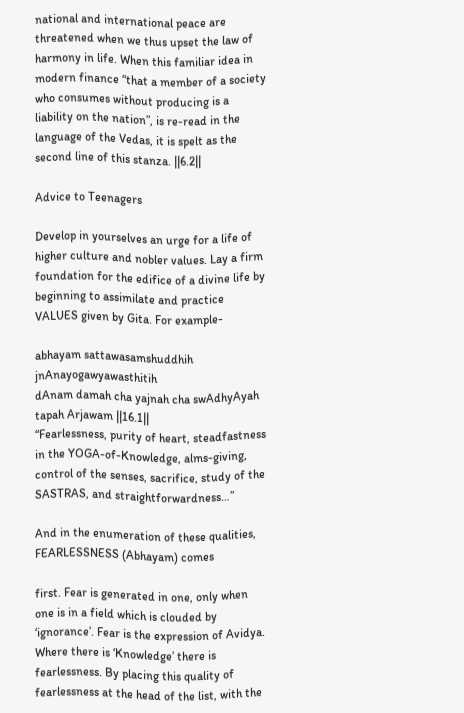national and international peace are threatened when we thus upset the law of harmony in life. When this familiar idea in modern finance “that a member of a society who consumes without producing is a liability on the nation”, is re-read in the language of the Vedas, it is spelt as the second line of this stanza. ||6.2||

Advice to Teenagers

Develop in yourselves an urge for a life of higher culture and nobler values. Lay a firm foundation for the edifice of a divine life by beginning to assimilate and practice VALUES given by Gita. For example-

abhayam sattawasamshuddhih jnAnayogawyawasthitih
dAnam damah cha yajnah cha swAdhyAyah tapah Arjawam ||16.1||
“Fearlessness, purity of heart, steadfastness in the YOGA-of-Knowledge, alms-giving, control of the senses, sacrifice, study of the SASTRAS, and straightforwardness…”

And in the enumeration of these qualities, FEARLESSNESS (Abhayam) comes

first. Fear is generated in one, only when one is in a field which is clouded by ‘ignorance’. Fear is the expression of Avidya. Where there is ‘Knowledge’ there is fearlessness. By placing this quality of fearlessness at the head of the list, with the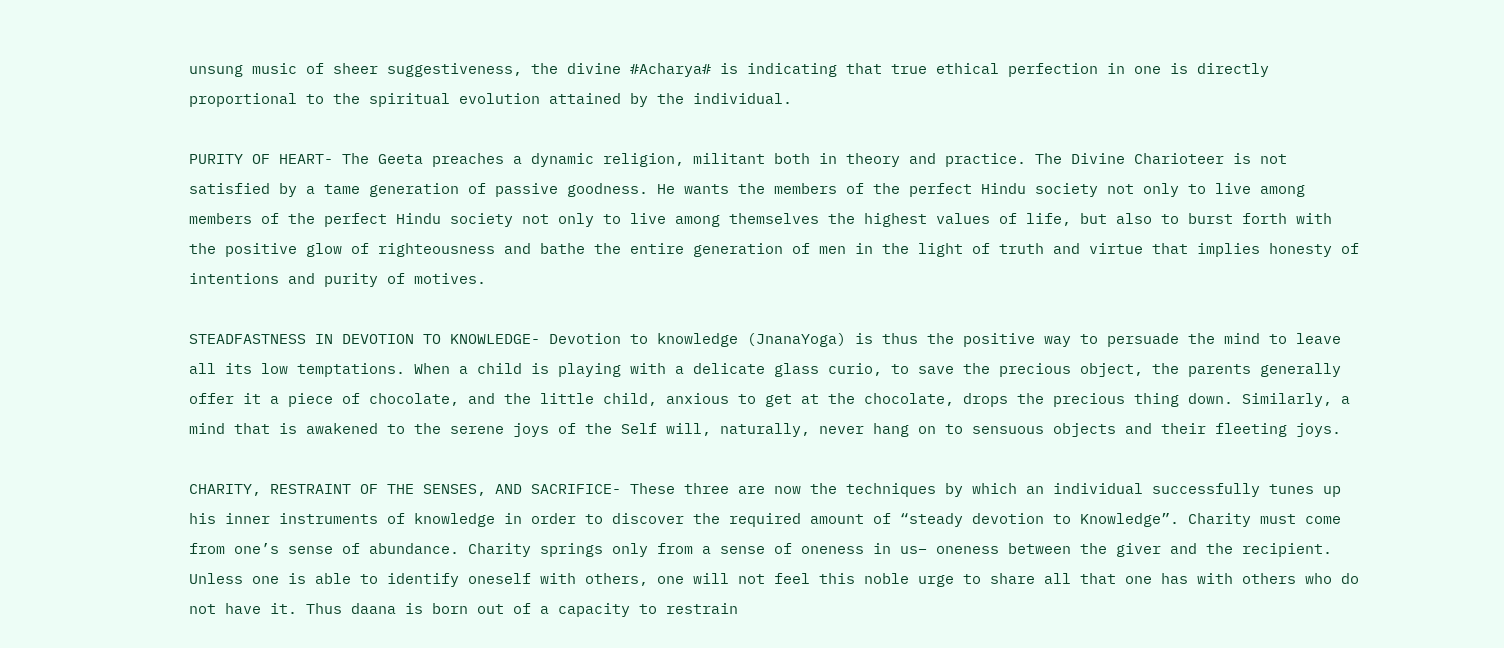unsung music of sheer suggestiveness, the divine #Acharya# is indicating that true ethical perfection in one is directly proportional to the spiritual evolution attained by the individual.

PURITY OF HEART- The Geeta preaches a dynamic religion, militant both in theory and practice. The Divine Charioteer is not satisfied by a tame generation of passive goodness. He wants the members of the perfect Hindu society not only to live among members of the perfect Hindu society not only to live among themselves the highest values of life, but also to burst forth with the positive glow of righteousness and bathe the entire generation of men in the light of truth and virtue that implies honesty of intentions and purity of motives.

STEADFASTNESS IN DEVOTION TO KNOWLEDGE- Devotion to knowledge (JnanaYoga) is thus the positive way to persuade the mind to leave all its low temptations. When a child is playing with a delicate glass curio, to save the precious object, the parents generally offer it a piece of chocolate, and the little child, anxious to get at the chocolate, drops the precious thing down. Similarly, a mind that is awakened to the serene joys of the Self will, naturally, never hang on to sensuous objects and their fleeting joys.

CHARITY, RESTRAINT OF THE SENSES, AND SACRIFICE- These three are now the techniques by which an individual successfully tunes up his inner instruments of knowledge in order to discover the required amount of “steady devotion to Knowledge”. Charity must come from one’s sense of abundance. Charity springs only from a sense of oneness in us– oneness between the giver and the recipient. Unless one is able to identify oneself with others, one will not feel this noble urge to share all that one has with others who do not have it. Thus daana is born out of a capacity to restrain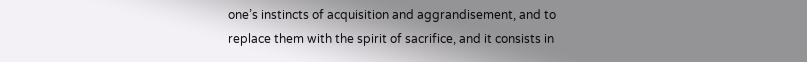one’s instincts of acquisition and aggrandisement, and to replace them with the spirit of sacrifice, and it consists in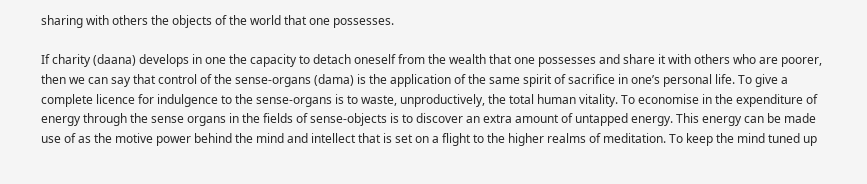sharing with others the objects of the world that one possesses.

If charity (daana) develops in one the capacity to detach oneself from the wealth that one possesses and share it with others who are poorer, then we can say that control of the sense-organs (dama) is the application of the same spirit of sacrifice in one’s personal life. To give a complete licence for indulgence to the sense-organs is to waste, unproductively, the total human vitality. To economise in the expenditure of energy through the sense organs in the fields of sense-objects is to discover an extra amount of untapped energy. This energy can be made use of as the motive power behind the mind and intellect that is set on a flight to the higher realms of meditation. To keep the mind tuned up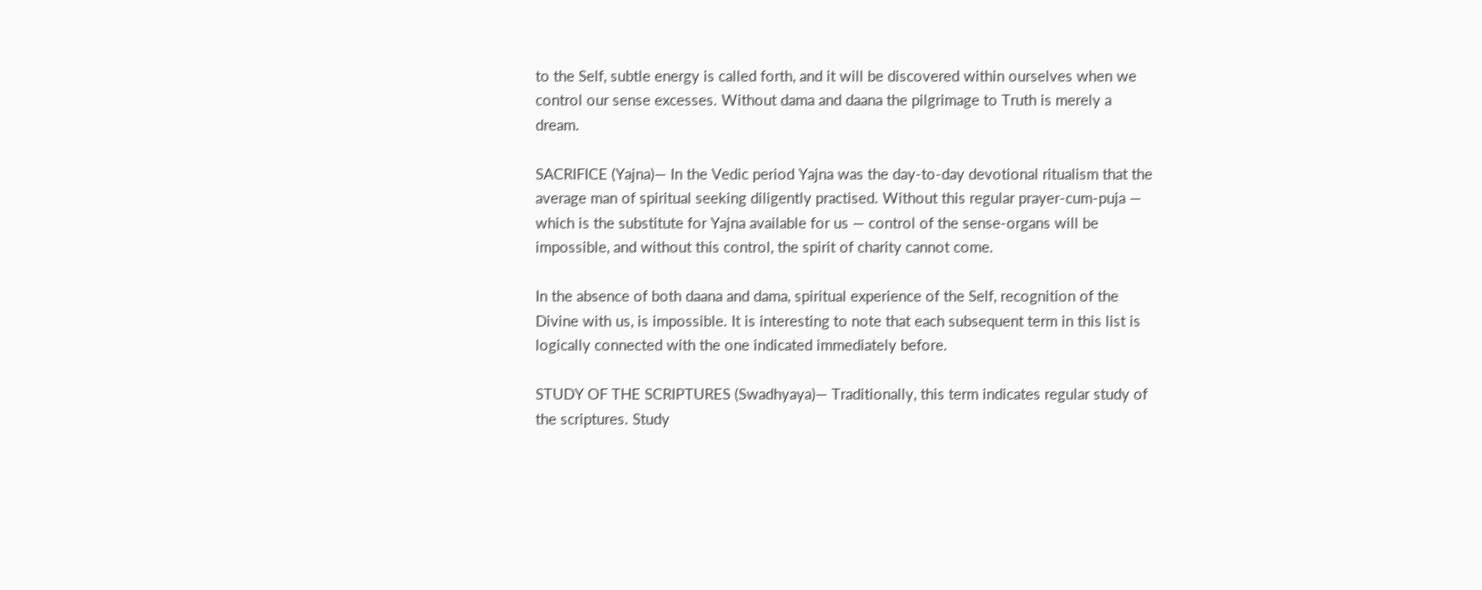to the Self, subtle energy is called forth, and it will be discovered within ourselves when we control our sense excesses. Without dama and daana the pilgrimage to Truth is merely a dream.

SACRIFICE (Yajna)— In the Vedic period Yajna was the day-to-day devotional ritualism that the average man of spiritual seeking diligently practised. Without this regular prayer-cum-puja — which is the substitute for Yajna available for us — control of the sense-organs will be impossible, and without this control, the spirit of charity cannot come.

In the absence of both daana and dama, spiritual experience of the Self, recognition of the Divine with us, is impossible. It is interesting to note that each subsequent term in this list is logically connected with the one indicated immediately before.

STUDY OF THE SCRIPTURES (Swadhyaya)— Traditionally, this term indicates regular study of the scriptures. Study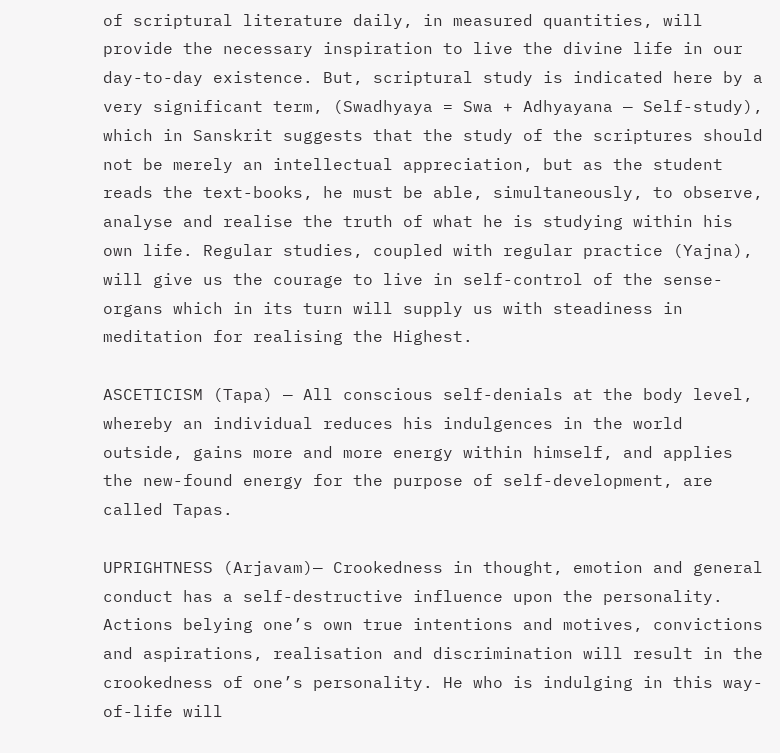of scriptural literature daily, in measured quantities, will provide the necessary inspiration to live the divine life in our day-to-day existence. But, scriptural study is indicated here by a very significant term, (Swadhyaya = Swa + Adhyayana — Self-study), which in Sanskrit suggests that the study of the scriptures should not be merely an intellectual appreciation, but as the student reads the text-books, he must be able, simultaneously, to observe, analyse and realise the truth of what he is studying within his own life. Regular studies, coupled with regular practice (Yajna), will give us the courage to live in self-control of the sense-organs which in its turn will supply us with steadiness in meditation for realising the Highest.

ASCETICISM (Tapa) — All conscious self-denials at the body level, whereby an individual reduces his indulgences in the world outside, gains more and more energy within himself, and applies the new-found energy for the purpose of self-development, are called Tapas.

UPRIGHTNESS (Arjavam)— Crookedness in thought, emotion and general conduct has a self-destructive influence upon the personality. Actions belying one’s own true intentions and motives, convictions and aspirations, realisation and discrimination will result in the crookedness of one’s personality. He who is indulging in this way-of-life will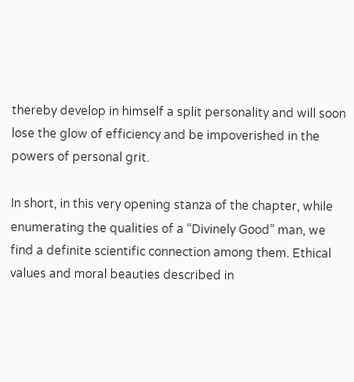thereby develop in himself a split personality and will soon lose the glow of efficiency and be impoverished in the powers of personal grit.

In short, in this very opening stanza of the chapter, while enumerating the qualities of a “Divinely Good” man, we find a definite scientific connection among them. Ethical values and moral beauties described in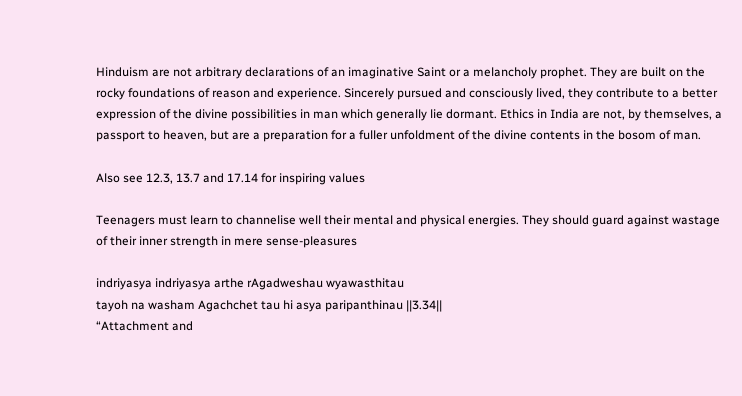Hinduism are not arbitrary declarations of an imaginative Saint or a melancholy prophet. They are built on the rocky foundations of reason and experience. Sincerely pursued and consciously lived, they contribute to a better expression of the divine possibilities in man which generally lie dormant. Ethics in India are not, by themselves, a passport to heaven, but are a preparation for a fuller unfoldment of the divine contents in the bosom of man.

Also see 12.3, 13.7 and 17.14 for inspiring values

Teenagers must learn to channelise well their mental and physical energies. They should guard against wastage of their inner strength in mere sense-pleasures

indriyasya indriyasya arthe rAgadweshau wyawasthitau
tayoh na washam Agachchet tau hi asya paripanthinau ||3.34||
“Attachment and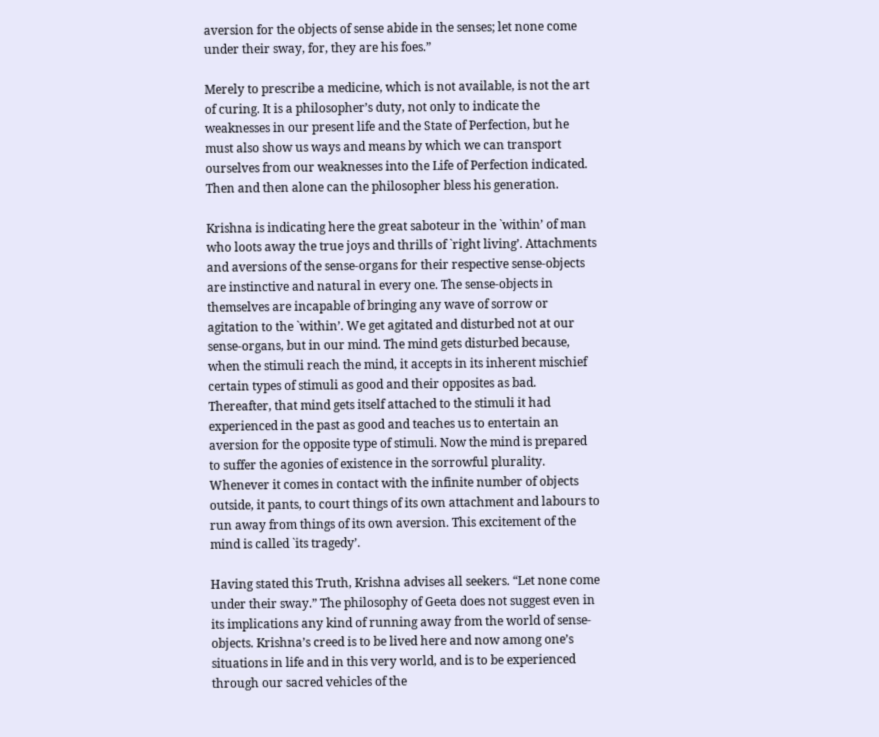aversion for the objects of sense abide in the senses; let none come under their sway, for, they are his foes.”

Merely to prescribe a medicine, which is not available, is not the art of curing. It is a philosopher’s duty, not only to indicate the weaknesses in our present life and the State of Perfection, but he must also show us ways and means by which we can transport ourselves from our weaknesses into the Life of Perfection indicated. Then and then alone can the philosopher bless his generation.

Krishna is indicating here the great saboteur in the `within’ of man who loots away the true joys and thrills of `right living’. Attachments and aversions of the sense-organs for their respective sense-objects are instinctive and natural in every one. The sense-objects in themselves are incapable of bringing any wave of sorrow or agitation to the `within’. We get agitated and disturbed not at our sense-organs, but in our mind. The mind gets disturbed because, when the stimuli reach the mind, it accepts in its inherent mischief certain types of stimuli as good and their opposites as bad. Thereafter, that mind gets itself attached to the stimuli it had experienced in the past as good and teaches us to entertain an aversion for the opposite type of stimuli. Now the mind is prepared to suffer the agonies of existence in the sorrowful plurality. Whenever it comes in contact with the infinite number of objects outside, it pants, to court things of its own attachment and labours to run away from things of its own aversion. This excitement of the mind is called `its tragedy’.

Having stated this Truth, Krishna advises all seekers. “Let none come under their sway.” The philosophy of Geeta does not suggest even in its implications any kind of running away from the world of sense-objects. Krishna’s creed is to be lived here and now among one’s situations in life and in this very world, and is to be experienced through our sacred vehicles of the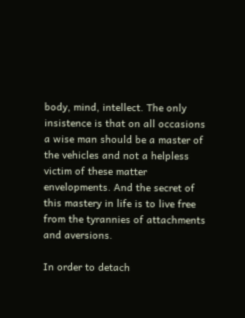body, mind, intellect. The only insistence is that on all occasions a wise man should be a master of the vehicles and not a helpless victim of these matter envelopments. And the secret of this mastery in life is to live free from the tyrannies of attachments and aversions.

In order to detach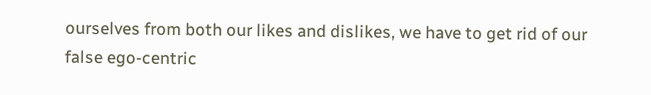ourselves from both our likes and dislikes, we have to get rid of our false ego-centric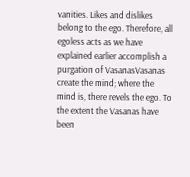vanities. Likes and dislikes belong to the ego. Therefore, all egoless acts as we have explained earlier accomplish a purgation of VasanasVasanas create the mind; where the mind is, there revels the ego. To the extent the Vasanas have been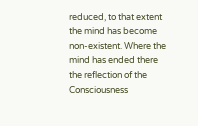reduced, to that extent the mind has become non-existent. Where the mind has ended there the reflection of the Consciousness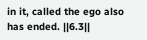in it, called the ego also has ended. ||6.3||